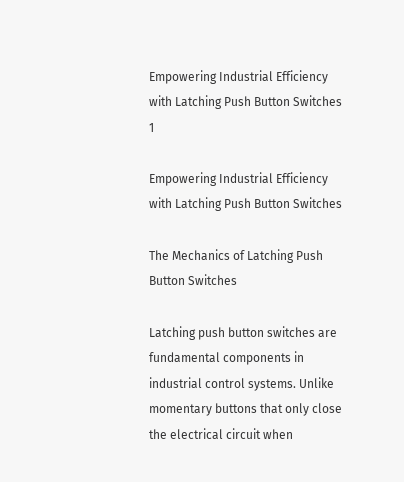Empowering Industrial Efficiency with Latching Push Button Switches 1

Empowering Industrial Efficiency with Latching Push Button Switches

The Mechanics of Latching Push Button Switches

Latching push button switches are fundamental components in industrial control systems. Unlike momentary buttons that only close the electrical circuit when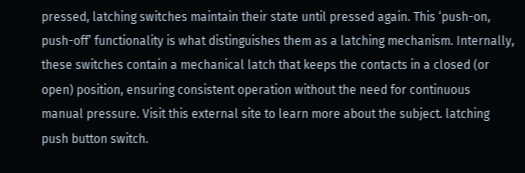pressed, latching switches maintain their state until pressed again. This ‘push-on, push-off’ functionality is what distinguishes them as a latching mechanism. Internally, these switches contain a mechanical latch that keeps the contacts in a closed (or open) position, ensuring consistent operation without the need for continuous manual pressure. Visit this external site to learn more about the subject. latching push button switch.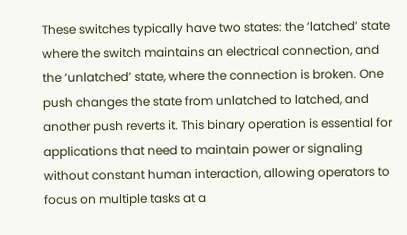These switches typically have two states: the ‘latched’ state where the switch maintains an electrical connection, and the ‘unlatched’ state, where the connection is broken. One push changes the state from unlatched to latched, and another push reverts it. This binary operation is essential for applications that need to maintain power or signaling without constant human interaction, allowing operators to focus on multiple tasks at a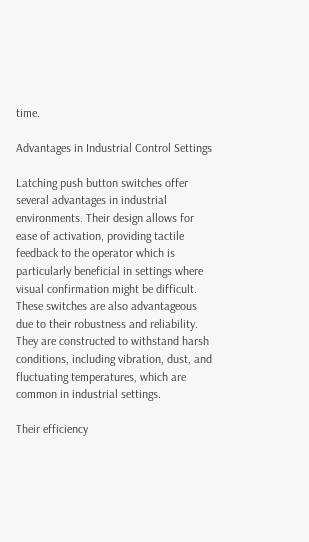time.

Advantages in Industrial Control Settings

Latching push button switches offer several advantages in industrial environments. Their design allows for ease of activation, providing tactile feedback to the operator which is particularly beneficial in settings where visual confirmation might be difficult. These switches are also advantageous due to their robustness and reliability. They are constructed to withstand harsh conditions, including vibration, dust, and fluctuating temperatures, which are common in industrial settings.

Their efficiency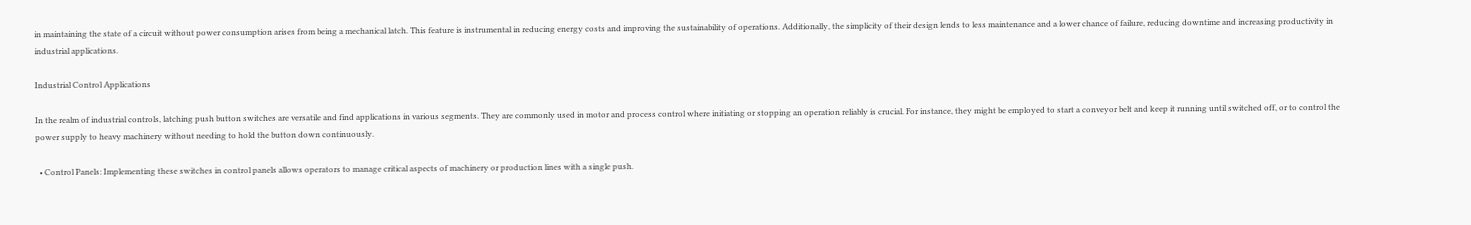in maintaining the state of a circuit without power consumption arises from being a mechanical latch. This feature is instrumental in reducing energy costs and improving the sustainability of operations. Additionally, the simplicity of their design lends to less maintenance and a lower chance of failure, reducing downtime and increasing productivity in industrial applications.

Industrial Control Applications

In the realm of industrial controls, latching push button switches are versatile and find applications in various segments. They are commonly used in motor and process control where initiating or stopping an operation reliably is crucial. For instance, they might be employed to start a conveyor belt and keep it running until switched off, or to control the power supply to heavy machinery without needing to hold the button down continuously.

  • Control Panels: Implementing these switches in control panels allows operators to manage critical aspects of machinery or production lines with a single push.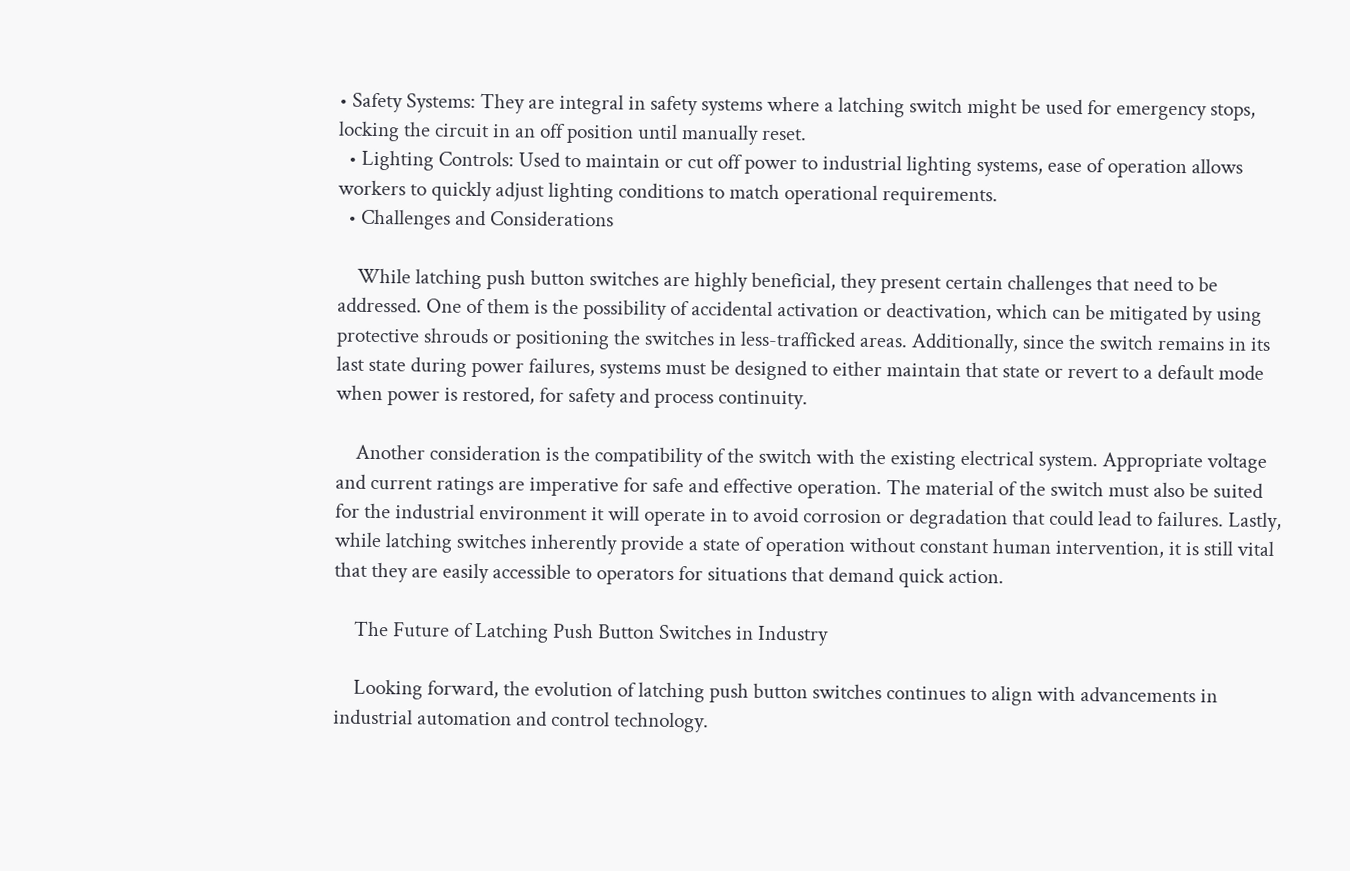• Safety Systems: They are integral in safety systems where a latching switch might be used for emergency stops, locking the circuit in an off position until manually reset.
  • Lighting Controls: Used to maintain or cut off power to industrial lighting systems, ease of operation allows workers to quickly adjust lighting conditions to match operational requirements.
  • Challenges and Considerations

    While latching push button switches are highly beneficial, they present certain challenges that need to be addressed. One of them is the possibility of accidental activation or deactivation, which can be mitigated by using protective shrouds or positioning the switches in less-trafficked areas. Additionally, since the switch remains in its last state during power failures, systems must be designed to either maintain that state or revert to a default mode when power is restored, for safety and process continuity.

    Another consideration is the compatibility of the switch with the existing electrical system. Appropriate voltage and current ratings are imperative for safe and effective operation. The material of the switch must also be suited for the industrial environment it will operate in to avoid corrosion or degradation that could lead to failures. Lastly, while latching switches inherently provide a state of operation without constant human intervention, it is still vital that they are easily accessible to operators for situations that demand quick action.

    The Future of Latching Push Button Switches in Industry

    Looking forward, the evolution of latching push button switches continues to align with advancements in industrial automation and control technology.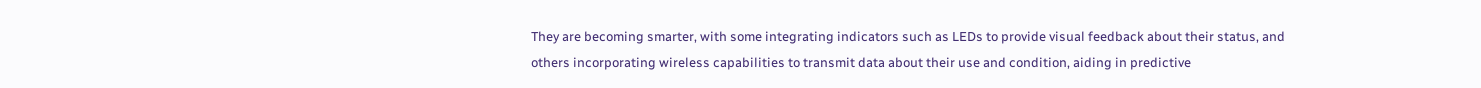They are becoming smarter, with some integrating indicators such as LEDs to provide visual feedback about their status, and others incorporating wireless capabilities to transmit data about their use and condition, aiding in predictive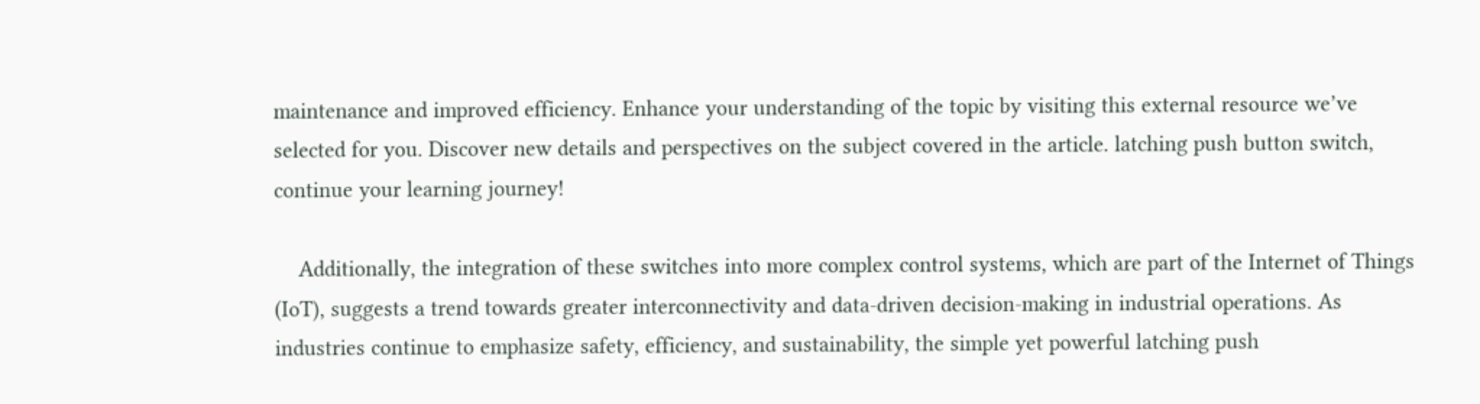maintenance and improved efficiency. Enhance your understanding of the topic by visiting this external resource we’ve selected for you. Discover new details and perspectives on the subject covered in the article. latching push button switch, continue your learning journey!

    Additionally, the integration of these switches into more complex control systems, which are part of the Internet of Things (IoT), suggests a trend towards greater interconnectivity and data-driven decision-making in industrial operations. As industries continue to emphasize safety, efficiency, and sustainability, the simple yet powerful latching push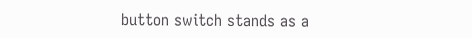button switch stands as a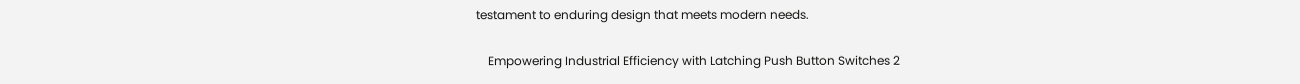testament to enduring design that meets modern needs.

    Empowering Industrial Efficiency with Latching Push Button Switches 2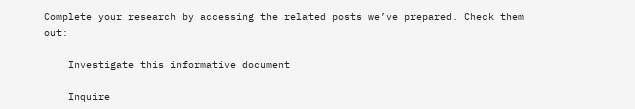Complete your research by accessing the related posts we’ve prepared. Check them out:

    Investigate this informative document

    Inquire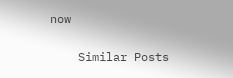now

    Similar Posts